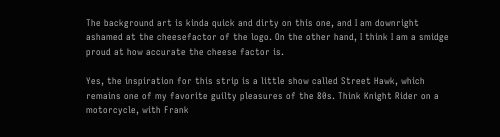The background art is kinda quick and dirty on this one, and I am downright ashamed at the cheesefactor of the logo. On the other hand, I think I am a smidge proud at how accurate the cheese factor is.

Yes, the inspiration for this strip is a little show called Street Hawk, which remains one of my favorite guilty pleasures of the 80s. Think Knight Rider on a motorcycle, with Frank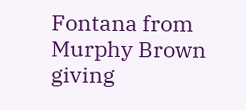Fontana from Murphy Brown giving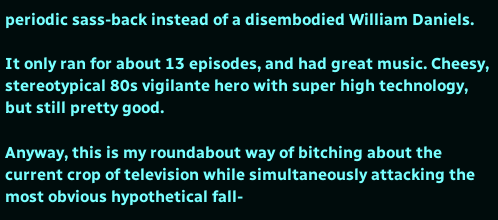periodic sass-back instead of a disembodied William Daniels.

It only ran for about 13 episodes, and had great music. Cheesy, stereotypical 80s vigilante hero with super high technology, but still pretty good.

Anyway, this is my roundabout way of bitching about the current crop of television while simultaneously attacking the most obvious hypothetical fall-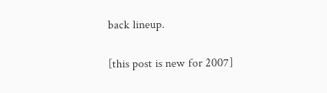back lineup.

[this post is new for 2007]